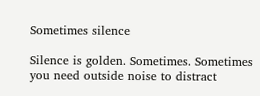Sometimes silence

Silence is golden. Sometimes. Sometimes you need outside noise to distract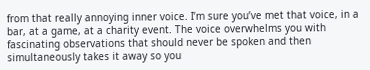from that really annoying inner voice. I’m sure you’ve met that voice, in a bar, at a game, at a charity event. The voice overwhelms you with fascinating observations that should never be spoken and then simultaneously takes it away so you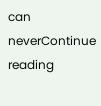can neverContinue reading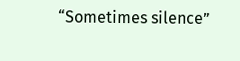“Sometimes silence”